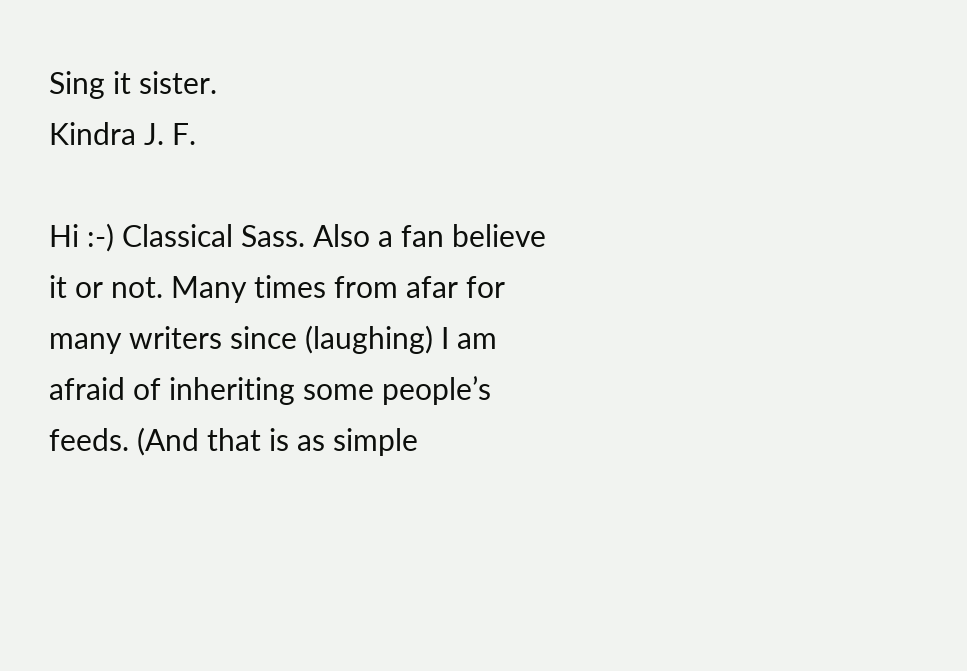Sing it sister.
Kindra J. F.

Hi :-) Classical Sass. Also a fan believe it or not. Many times from afar for many writers since (laughing) I am afraid of inheriting some people’s feeds. (And that is as simple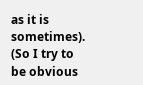as it is sometimes). (So I try to be obvious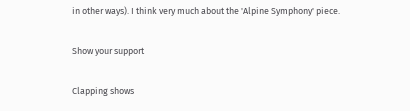in other ways). I think very much about the 'Alpine Symphony' piece.

Show your support

Clapping shows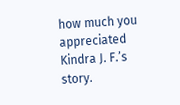how much you appreciated Kindra J. F.’s story.